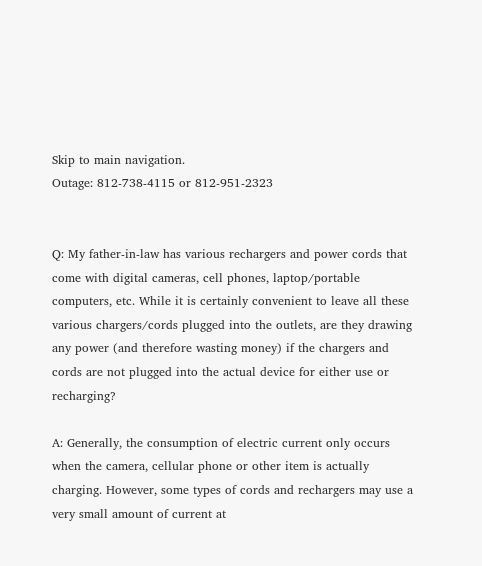Skip to main navigation.
Outage: 812-738-4115 or 812-951-2323


Q: My father-in-law has various rechargers and power cords that come with digital cameras, cell phones, laptop/portable computers, etc. While it is certainly convenient to leave all these various chargers/cords plugged into the outlets, are they drawing any power (and therefore wasting money) if the chargers and cords are not plugged into the actual device for either use or recharging?

A: Generally, the consumption of electric current only occurs when the camera, cellular phone or other item is actually charging. However, some types of cords and rechargers may use a very small amount of current at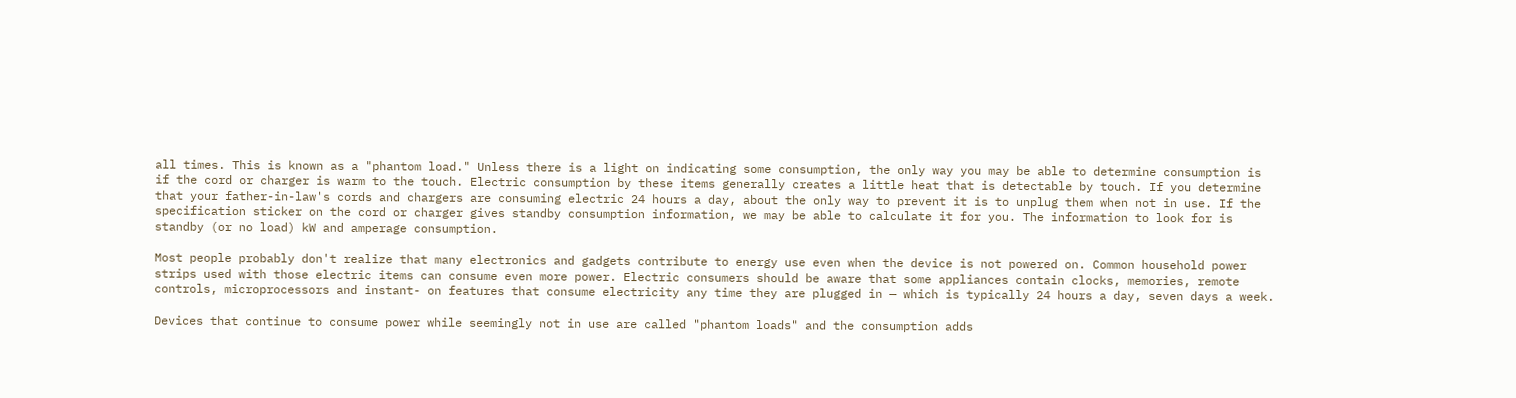all times. This is known as a "phantom load." Unless there is a light on indicating some consumption, the only way you may be able to determine consumption is if the cord or charger is warm to the touch. Electric consumption by these items generally creates a little heat that is detectable by touch. If you determine that your father-in-law's cords and chargers are consuming electric 24 hours a day, about the only way to prevent it is to unplug them when not in use. If the specification sticker on the cord or charger gives standby consumption information, we may be able to calculate it for you. The information to look for is standby (or no load) kW and amperage consumption.

Most people probably don't realize that many electronics and gadgets contribute to energy use even when the device is not powered on. Common household power strips used with those electric items can consume even more power. Electric consumers should be aware that some appliances contain clocks, memories, remote controls, microprocessors and instant- on features that consume electricity any time they are plugged in — which is typically 24 hours a day, seven days a week.

Devices that continue to consume power while seemingly not in use are called "phantom loads" and the consumption adds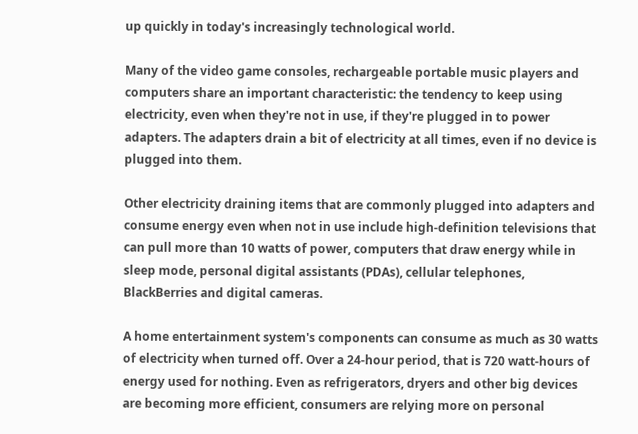up quickly in today's increasingly technological world.

Many of the video game consoles, rechargeable portable music players and computers share an important characteristic: the tendency to keep using electricity, even when they're not in use, if they're plugged in to power adapters. The adapters drain a bit of electricity at all times, even if no device is plugged into them.

Other electricity draining items that are commonly plugged into adapters and consume energy even when not in use include high-definition televisions that can pull more than 10 watts of power, computers that draw energy while in sleep mode, personal digital assistants (PDAs), cellular telephones, BlackBerries and digital cameras.

A home entertainment system's components can consume as much as 30 watts of electricity when turned off. Over a 24-hour period, that is 720 watt-hours of energy used for nothing. Even as refrigerators, dryers and other big devices are becoming more efficient, consumers are relying more on personal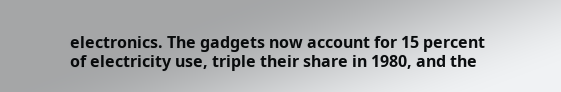electronics. The gadgets now account for 15 percent of electricity use, triple their share in 1980, and the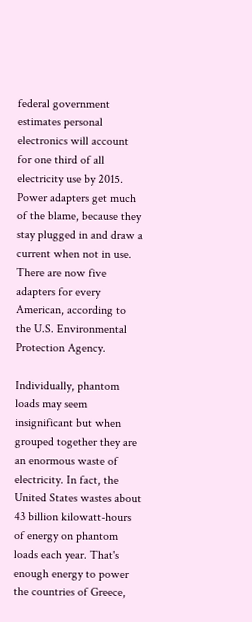federal government estimates personal electronics will account for one third of all electricity use by 2015. Power adapters get much of the blame, because they stay plugged in and draw a current when not in use. There are now five adapters for every American, according to the U.S. Environmental Protection Agency.

Individually, phantom loads may seem insignificant but when grouped together they are an enormous waste of electricity. In fact, the United States wastes about 43 billion kilowatt-hours of energy on phantom loads each year. That's enough energy to power the countries of Greece,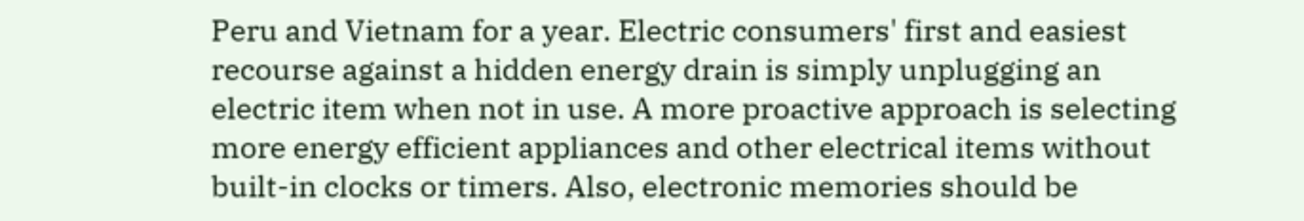Peru and Vietnam for a year. Electric consumers' first and easiest recourse against a hidden energy drain is simply unplugging an electric item when not in use. A more proactive approach is selecting more energy efficient appliances and other electrical items without built-in clocks or timers. Also, electronic memories should be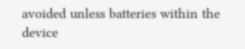avoided unless batteries within the device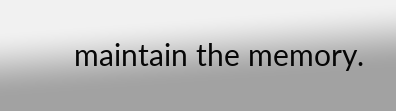maintain the memory.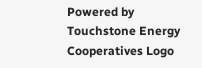Powered by Touchstone Energy Cooperatives Logo